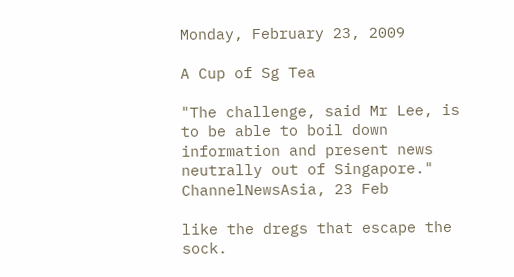Monday, February 23, 2009

A Cup of Sg Tea

"The challenge, said Mr Lee, is to be able to boil down information and present news neutrally out of Singapore." ChannelNewsAsia, 23 Feb

like the dregs that escape the sock.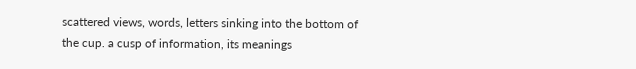scattered views, words, letters sinking into the bottom of the cup. a cusp of information, its meanings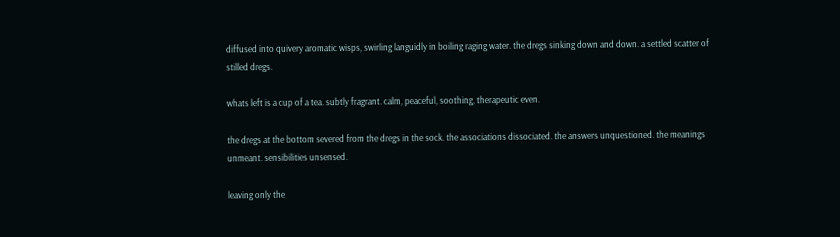diffused into quivery aromatic wisps, swirling languidly in boiling raging water. the dregs sinking down and down. a settled scatter of stilled dregs.

whats left is a cup of a tea. subtly fragrant. calm, peaceful, soothing, therapeutic even.

the dregs at the bottom severed from the dregs in the sock. the associations dissociated. the answers unquestioned. the meanings unmeant. sensibilities unsensed.

leaving only the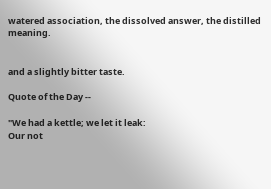watered association, the dissolved answer, the distilled meaning.


and a slightly bitter taste.

Quote of the Day --

"We had a kettle; we let it leak:
Our not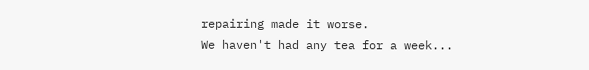repairing made it worse.
We haven't had any tea for a week...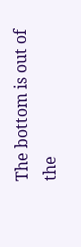The bottom is out of the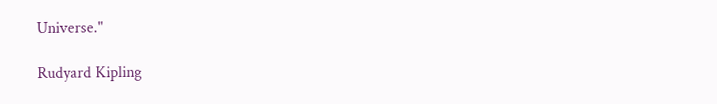Universe."

Rudyard Kipling